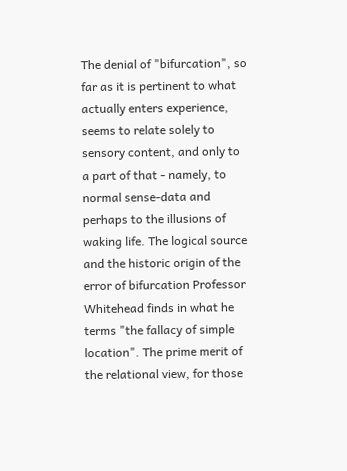The denial of "bifurcation", so far as it is pertinent to what actually enters experience, seems to relate solely to sensory content, and only to a part of that - namely, to normal sense-data and perhaps to the illusions of waking life. The logical source and the historic origin of the error of bifurcation Professor Whitehead finds in what he terms "the fallacy of simple location". The prime merit of the relational view, for those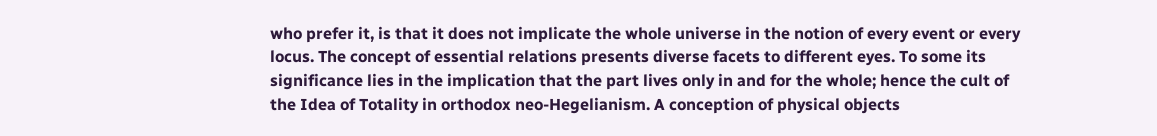who prefer it, is that it does not implicate the whole universe in the notion of every event or every locus. The concept of essential relations presents diverse facets to different eyes. To some its significance lies in the implication that the part lives only in and for the whole; hence the cult of the Idea of Totality in orthodox neo-Hegelianism. A conception of physical objects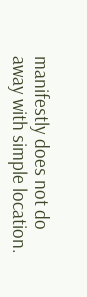manifestly does not do away with simple location.